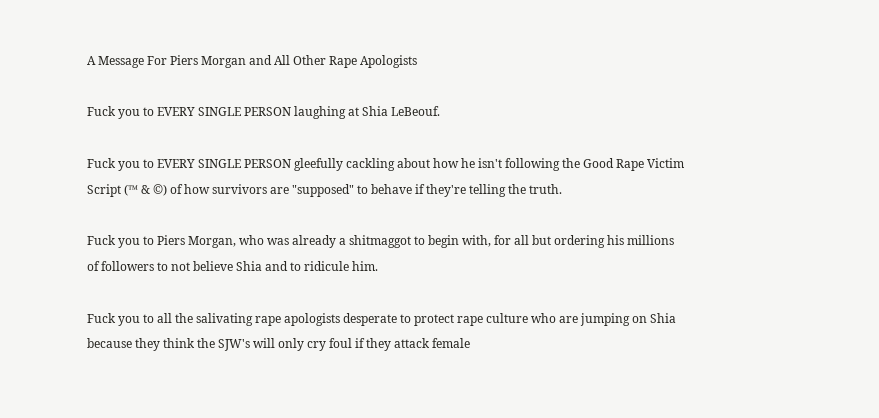A Message For Piers Morgan and All Other Rape Apologists

Fuck you to EVERY SINGLE PERSON laughing at Shia LeBeouf.

Fuck you to EVERY SINGLE PERSON gleefully cackling about how he isn't following the Good Rape Victim Script (™ & ©) of how survivors are "supposed" to behave if they're telling the truth.

Fuck you to Piers Morgan, who was already a shitmaggot to begin with, for all but ordering his millions of followers to not believe Shia and to ridicule him.

Fuck you to all the salivating rape apologists desperate to protect rape culture who are jumping on Shia because they think the SJW's will only cry foul if they attack female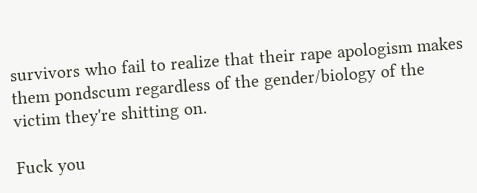survivors who fail to realize that their rape apologism makes them pondscum regardless of the gender/biology of the victim they're shitting on.

Fuck you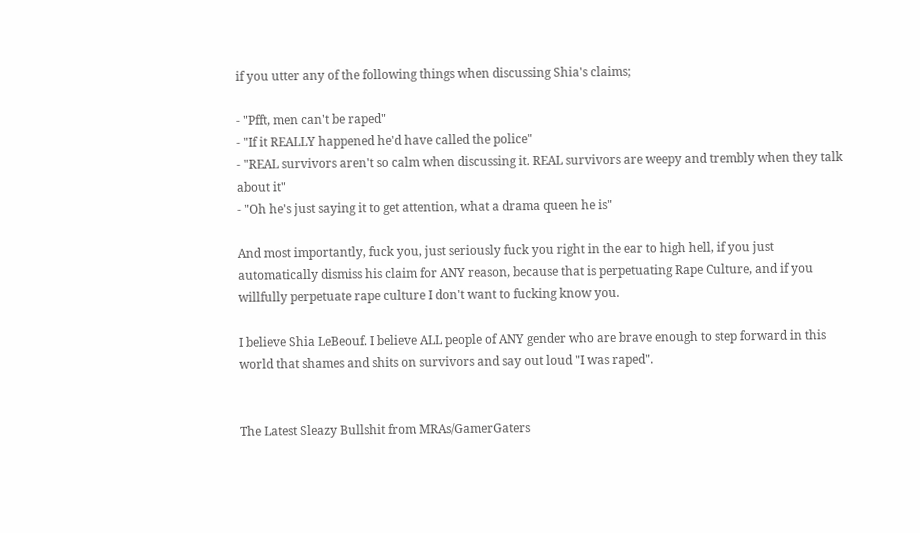if you utter any of the following things when discussing Shia's claims;

- "Pfft, men can't be raped"
- "If it REALLY happened he'd have called the police"
- "REAL survivors aren't so calm when discussing it. REAL survivors are weepy and trembly when they talk about it"
- "Oh he's just saying it to get attention, what a drama queen he is"

And most importantly, fuck you, just seriously fuck you right in the ear to high hell, if you just automatically dismiss his claim for ANY reason, because that is perpetuating Rape Culture, and if you willfully perpetuate rape culture I don't want to fucking know you.

I believe Shia LeBeouf. I believe ALL people of ANY gender who are brave enough to step forward in this world that shames and shits on survivors and say out loud "I was raped".


The Latest Sleazy Bullshit from MRAs/GamerGaters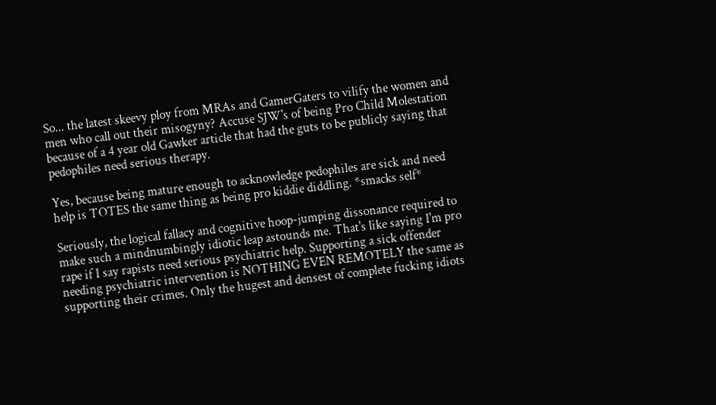So... the latest skeevy ploy from MRAs and GamerGaters to vilify the women and men who call out their misogyny? Accuse SJW's of being Pro Child Molestation because of a 4 year old Gawker article that had the guts to be publicly saying that pedophiles need serious therapy.

Yes, because being mature enough to acknowledge pedophiles are sick and need help is TOTES the same thing as being pro kiddie diddling. *smacks self*

Seriously, the logical fallacy and cognitive hoop-jumping dissonance required to make such a mindnumbingly idiotic leap astounds me. That's like saying I'm pro rape if I say rapists need serious psychiatric help. Supporting a sick offender needing psychiatric intervention is NOTHING EVEN REMOTELY the same as supporting their crimes. Only the hugest and densest of complete fucking idiots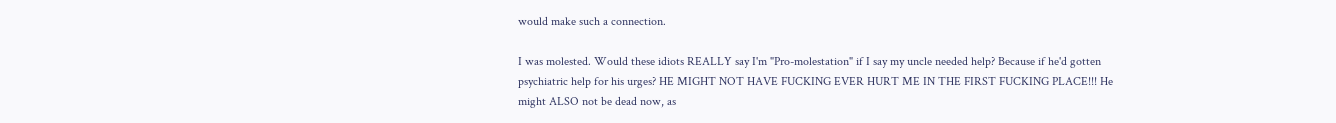would make such a connection.

I was molested. Would these idiots REALLY say I'm "Pro-molestation" if I say my uncle needed help? Because if he'd gotten psychiatric help for his urges? HE MIGHT NOT HAVE FUCKING EVER HURT ME IN THE FIRST FUCKING PLACE!!! He might ALSO not be dead now, as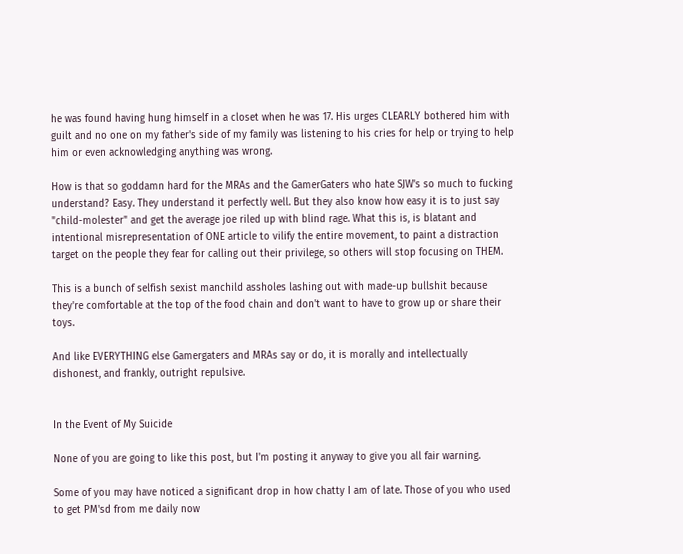he was found having hung himself in a closet when he was 17. His urges CLEARLY bothered him with guilt and no one on my father's side of my family was listening to his cries for help or trying to help him or even acknowledging anything was wrong.

How is that so goddamn hard for the MRAs and the GamerGaters who hate SJW's so much to fucking understand? Easy. They understand it perfectly well. But they also know how easy it is to just say "child-molester" and get the average joe riled up with blind rage. What this is, is blatant and intentional misrepresentation of ONE article to vilify the entire movement, to paint a distraction target on the people they fear for calling out their privilege, so others will stop focusing on THEM.

This is a bunch of selfish sexist manchild assholes lashing out with made-up bullshit because they're comfortable at the top of the food chain and don't want to have to grow up or share their toys.

And like EVERYTHING else Gamergaters and MRAs say or do, it is morally and intellectually dishonest, and frankly, outright repulsive.


In the Event of My Suicide

None of you are going to like this post, but I'm posting it anyway to give you all fair warning.

Some of you may have noticed a significant drop in how chatty I am of late. Those of you who used to get PM'sd from me daily now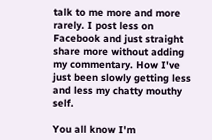talk to me more and more rarely. I post less on Facebook and just straight share more without adding my commentary. How I've just been slowly getting less and less my chatty mouthy self.

You all know I'm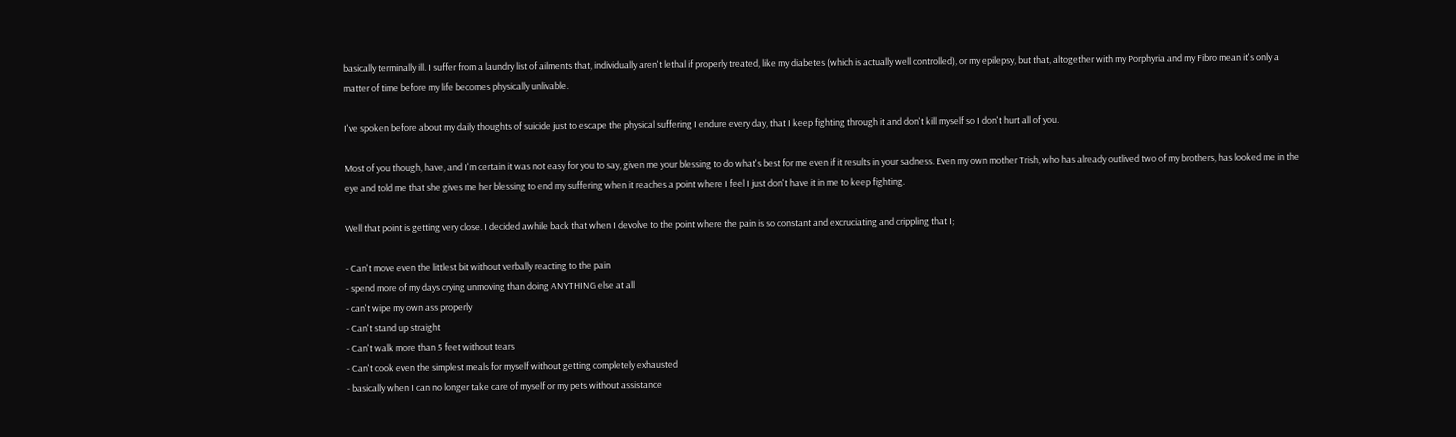basically terminally ill. I suffer from a laundry list of ailments that, individually aren't lethal if properly treated, like my diabetes (which is actually well controlled), or my epilepsy, but that, altogether with my Porphyria and my Fibro mean it's only a matter of time before my life becomes physically unlivable.

I've spoken before about my daily thoughts of suicide just to escape the physical suffering I endure every day, that I keep fighting through it and don't kill myself so I don't hurt all of you.

Most of you though, have, and I'm certain it was not easy for you to say, given me your blessing to do what's best for me even if it results in your sadness. Even my own mother Trish, who has already outlived two of my brothers, has looked me in the eye and told me that she gives me her blessing to end my suffering when it reaches a point where I feel I just don't have it in me to keep fighting.

Well that point is getting very close. I decided awhile back that when I devolve to the point where the pain is so constant and excruciating and crippling that I;

- Can't move even the littlest bit without verbally reacting to the pain
- spend more of my days crying unmoving than doing ANYTHING else at all
- can't wipe my own ass properly
- Can't stand up straight
- Can't walk more than 5 feet without tears
- Can't cook even the simplest meals for myself without getting completely exhausted
- basically when I can no longer take care of myself or my pets without assistance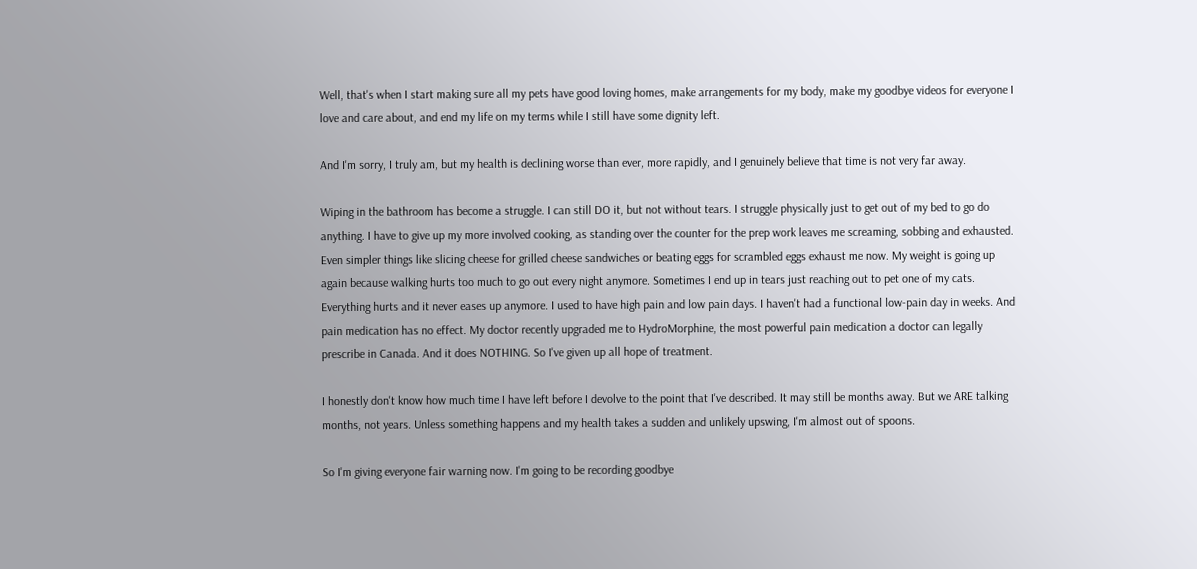Well, that's when I start making sure all my pets have good loving homes, make arrangements for my body, make my goodbye videos for everyone I love and care about, and end my life on my terms while I still have some dignity left.

And I'm sorry, I truly am, but my health is declining worse than ever, more rapidly, and I genuinely believe that time is not very far away.

Wiping in the bathroom has become a struggle. I can still DO it, but not without tears. I struggle physically just to get out of my bed to go do anything. I have to give up my more involved cooking, as standing over the counter for the prep work leaves me screaming, sobbing and exhausted. Even simpler things like slicing cheese for grilled cheese sandwiches or beating eggs for scrambled eggs exhaust me now. My weight is going up again because walking hurts too much to go out every night anymore. Sometimes I end up in tears just reaching out to pet one of my cats. Everything hurts and it never eases up anymore. I used to have high pain and low pain days. I haven't had a functional low-pain day in weeks. And pain medication has no effect. My doctor recently upgraded me to HydroMorphine, the most powerful pain medication a doctor can legally prescribe in Canada. And it does NOTHING. So I've given up all hope of treatment.

I honestly don't know how much time I have left before I devolve to the point that I've described. It may still be months away. But we ARE talking months, not years. Unless something happens and my health takes a sudden and unlikely upswing, I'm almost out of spoons.

So I'm giving everyone fair warning now. I'm going to be recording goodbye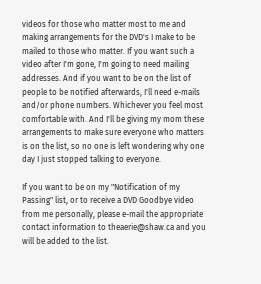videos for those who matter most to me and making arrangements for the DVD's I make to be mailed to those who matter. If you want such a video after I'm gone, I'm going to need mailing addresses. And if you want to be on the list of people to be notified afterwards, I'll need e-mails and/or phone numbers. Whichever you feel most comfortable with. And I'll be giving my mom these arrangements to make sure everyone who matters is on the list, so no one is left wondering why one day I just stopped talking to everyone.

If you want to be on my "Notification of my Passing" list, or to receive a DVD Goodbye video from me personally, please e-mail the appropriate contact information to theaerie@shaw.ca and you will be added to the list.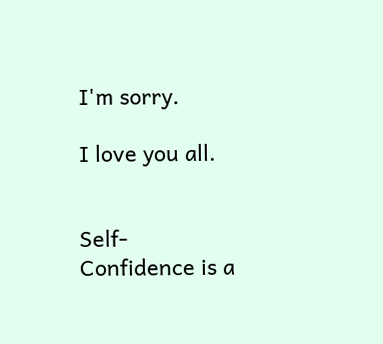I'm sorry.

I love you all.


Self-Confidence is a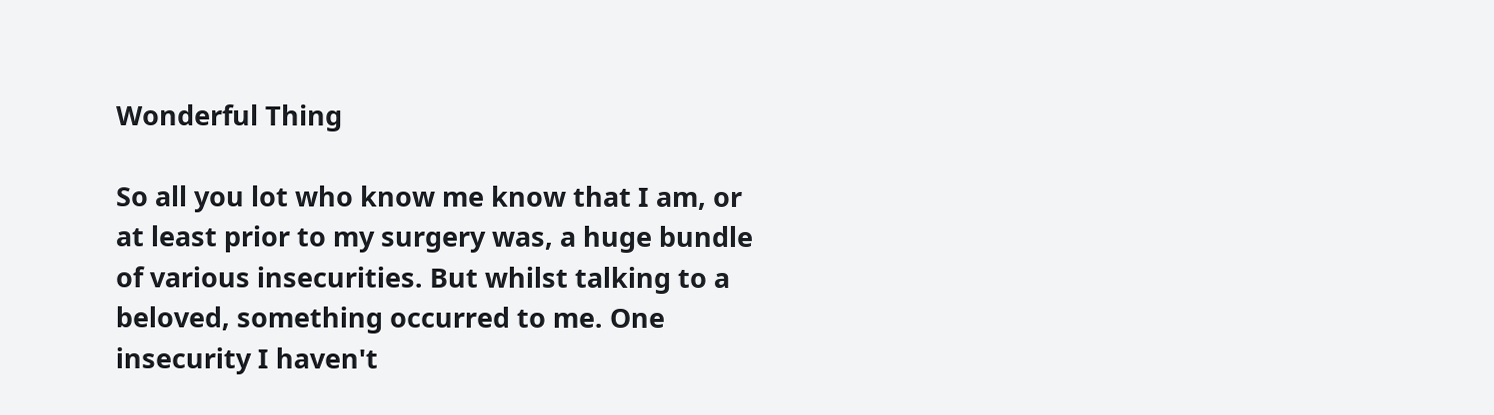Wonderful Thing

So all you lot who know me know that I am, or at least prior to my surgery was, a huge bundle of various insecurities. But whilst talking to a beloved, something occurred to me. One insecurity I haven't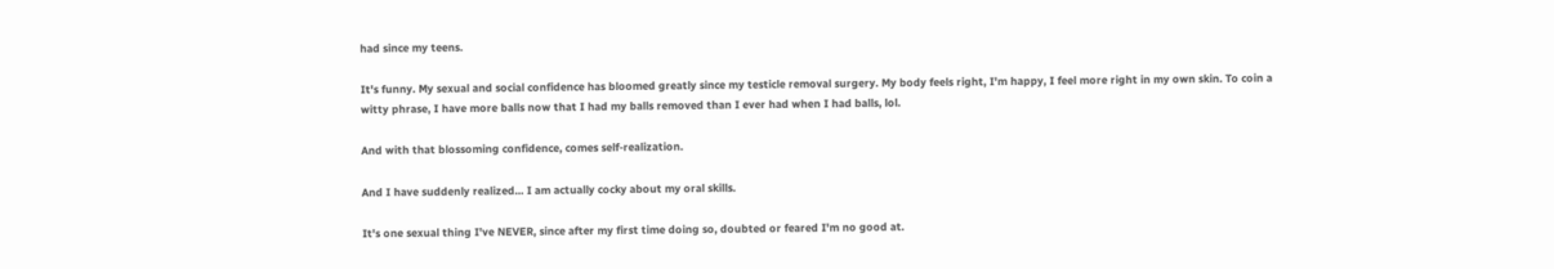had since my teens.

It's funny. My sexual and social confidence has bloomed greatly since my testicle removal surgery. My body feels right, I'm happy, I feel more right in my own skin. To coin a witty phrase, I have more balls now that I had my balls removed than I ever had when I had balls, lol.

And with that blossoming confidence, comes self-realization.

And I have suddenly realized... I am actually cocky about my oral skills.

It's one sexual thing I've NEVER, since after my first time doing so, doubted or feared I'm no good at.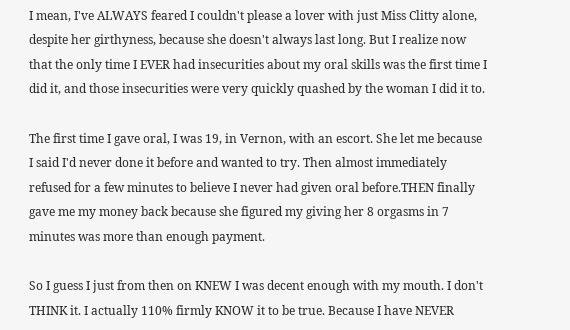I mean, I've ALWAYS feared I couldn't please a lover with just Miss Clitty alone, despite her girthyness, because she doesn't always last long. But I realize now that the only time I EVER had insecurities about my oral skills was the first time I did it, and those insecurities were very quickly quashed by the woman I did it to.

The first time I gave oral, I was 19, in Vernon, with an escort. She let me because I said I'd never done it before and wanted to try. Then almost immediately refused for a few minutes to believe I never had given oral before.THEN finally gave me my money back because she figured my giving her 8 orgasms in 7 minutes was more than enough payment.

So I guess I just from then on KNEW I was decent enough with my mouth. I don't THINK it. I actually 110% firmly KNOW it to be true. Because I have NEVER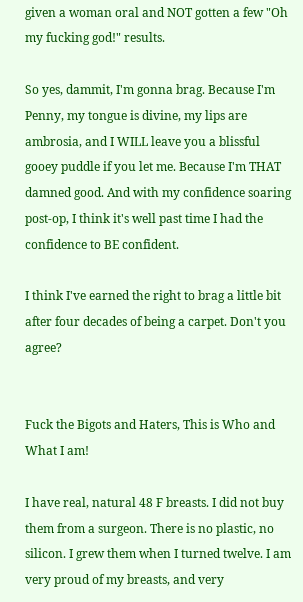given a woman oral and NOT gotten a few "Oh my fucking god!" results.

So yes, dammit, I'm gonna brag. Because I'm Penny, my tongue is divine, my lips are ambrosia, and I WILL leave you a blissful gooey puddle if you let me. Because I'm THAT damned good. And with my confidence soaring post-op, I think it's well past time I had the confidence to BE confident.

I think I've earned the right to brag a little bit after four decades of being a carpet. Don't you agree?


Fuck the Bigots and Haters, This is Who and What I am!

I have real, natural 48 F breasts. I did not buy them from a surgeon. There is no plastic, no silicon. I grew them when I turned twelve. I am very proud of my breasts, and very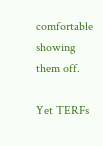comfortable showing them off.

Yet TERFs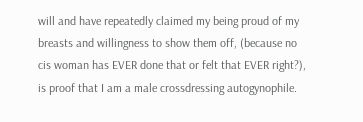will and have repeatedly claimed my being proud of my breasts and willingness to show them off, (because no cis woman has EVER done that or felt that EVER right?), is proof that I am a male crossdressing autogynophile.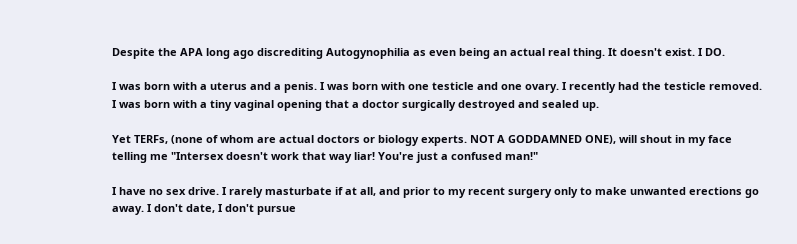Despite the APA long ago discrediting Autogynophilia as even being an actual real thing. It doesn't exist. I DO.

I was born with a uterus and a penis. I was born with one testicle and one ovary. I recently had the testicle removed. I was born with a tiny vaginal opening that a doctor surgically destroyed and sealed up.

Yet TERFs, (none of whom are actual doctors or biology experts. NOT A GODDAMNED ONE), will shout in my face telling me "Intersex doesn't work that way liar! You're just a confused man!"

I have no sex drive. I rarely masturbate if at all, and prior to my recent surgery only to make unwanted erections go away. I don't date, I don't pursue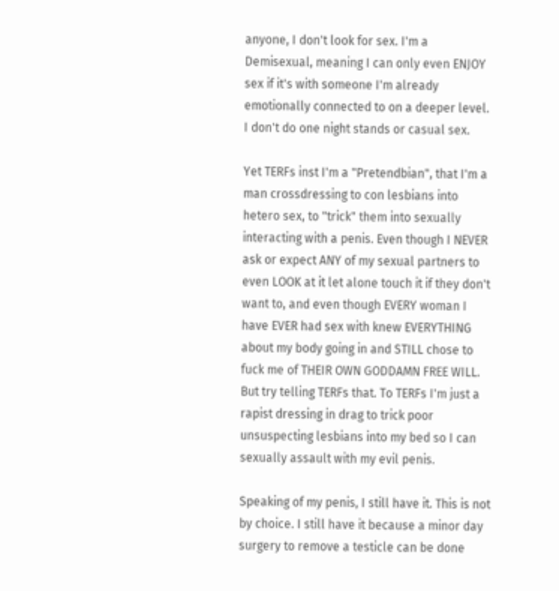anyone, I don't look for sex. I'm a Demisexual, meaning I can only even ENJOY sex if it's with someone I'm already emotionally connected to on a deeper level. I don't do one night stands or casual sex.

Yet TERFs inst I'm a "Pretendbian", that I'm a man crossdressing to con lesbians into hetero sex, to "trick" them into sexually interacting with a penis. Even though I NEVER ask or expect ANY of my sexual partners to even LOOK at it let alone touch it if they don't want to, and even though EVERY woman I have EVER had sex with knew EVERYTHING about my body going in and STILL chose to fuck me of THEIR OWN GODDAMN FREE WILL. But try telling TERFs that. To TERFs I'm just a rapist dressing in drag to trick poor unsuspecting lesbians into my bed so I can sexually assault with my evil penis.

Speaking of my penis, I still have it. This is not by choice. I still have it because a minor day surgery to remove a testicle can be done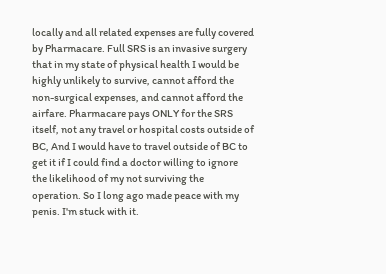locally and all related expenses are fully covered by Pharmacare. Full SRS is an invasive surgery that in my state of physical health I would be highly unlikely to survive, cannot afford the non-surgical expenses, and cannot afford the airfare. Pharmacare pays ONLY for the SRS itself, not any travel or hospital costs outside of BC, And I would have to travel outside of BC to get it if I could find a doctor willing to ignore the likelihood of my not surviving the operation. So I long ago made peace with my penis. I'm stuck with it.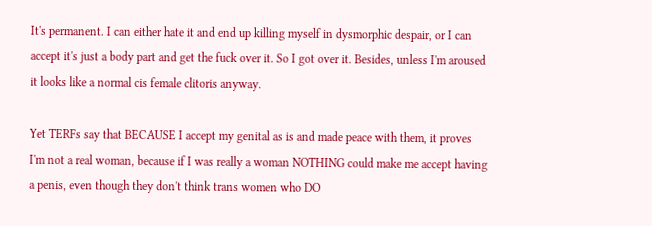It's permanent. I can either hate it and end up killing myself in dysmorphic despair, or I can accept it's just a body part and get the fuck over it. So I got over it. Besides, unless I'm aroused it looks like a normal cis female clitoris anyway.

Yet TERFs say that BECAUSE I accept my genital as is and made peace with them, it proves I'm not a real woman, because if I was really a woman NOTHING could make me accept having a penis, even though they don't think trans women who DO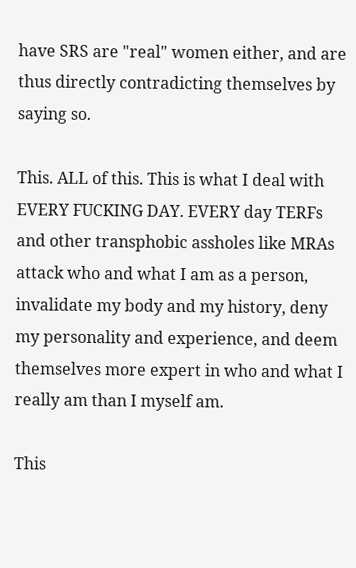have SRS are "real" women either, and are thus directly contradicting themselves by saying so.

This. ALL of this. This is what I deal with EVERY FUCKING DAY. EVERY day TERFs and other transphobic assholes like MRAs attack who and what I am as a person, invalidate my body and my history, deny my personality and experience, and deem themselves more expert in who and what I really am than I myself am.

This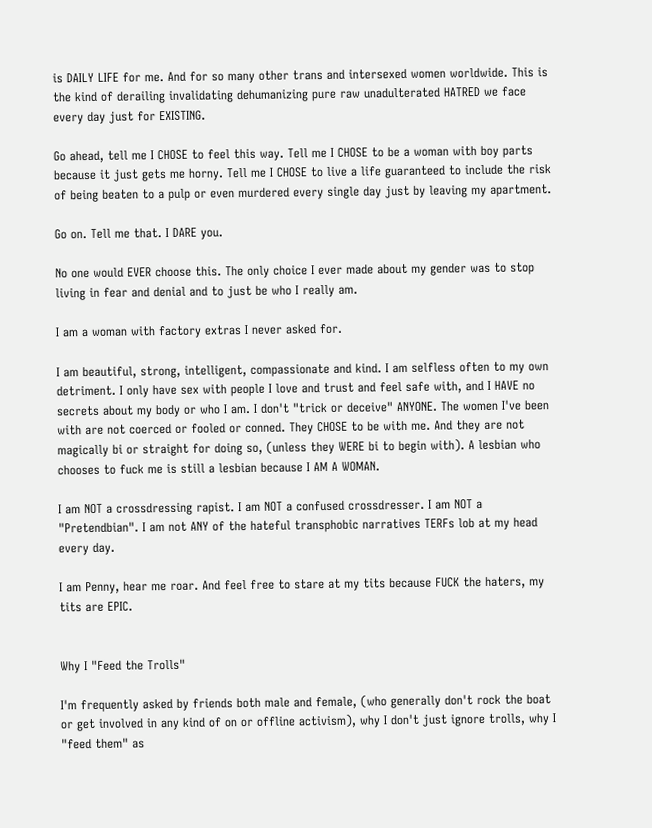is DAILY LIFE for me. And for so many other trans and intersexed women worldwide. This is the kind of derailing invalidating dehumanizing pure raw unadulterated HATRED we face every day just for EXISTING.

Go ahead, tell me I CHOSE to feel this way. Tell me I CHOSE to be a woman with boy parts because it just gets me horny. Tell me I CHOSE to live a life guaranteed to include the risk of being beaten to a pulp or even murdered every single day just by leaving my apartment.

Go on. Tell me that. I DARE you.

No one would EVER choose this. The only choice I ever made about my gender was to stop living in fear and denial and to just be who I really am.

I am a woman with factory extras I never asked for.

I am beautiful, strong, intelligent, compassionate and kind. I am selfless often to my own detriment. I only have sex with people I love and trust and feel safe with, and I HAVE no secrets about my body or who I am. I don't "trick or deceive" ANYONE. The women I've been with are not coerced or fooled or conned. They CHOSE to be with me. And they are not magically bi or straight for doing so, (unless they WERE bi to begin with). A lesbian who chooses to fuck me is still a lesbian because I AM A WOMAN.

I am NOT a crossdressing rapist. I am NOT a confused crossdresser. I am NOT a "Pretendbian". I am not ANY of the hateful transphobic narratives TERFs lob at my head every day.

I am Penny, hear me roar. And feel free to stare at my tits because FUCK the haters, my tits are EPIC.


Why I "Feed the Trolls"

I'm frequently asked by friends both male and female, (who generally don't rock the boat or get involved in any kind of on or offline activism), why I don't just ignore trolls, why I "feed them" as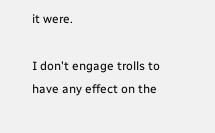it were.

I don't engage trolls to have any effect on the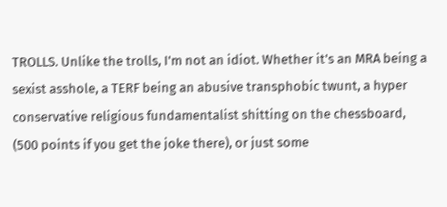TROLLS. Unlike the trolls, I'm not an idiot. Whether it's an MRA being a sexist asshole, a TERF being an abusive transphobic twunt, a hyper conservative religious fundamentalist shitting on the chessboard, (500 points if you get the joke there), or just some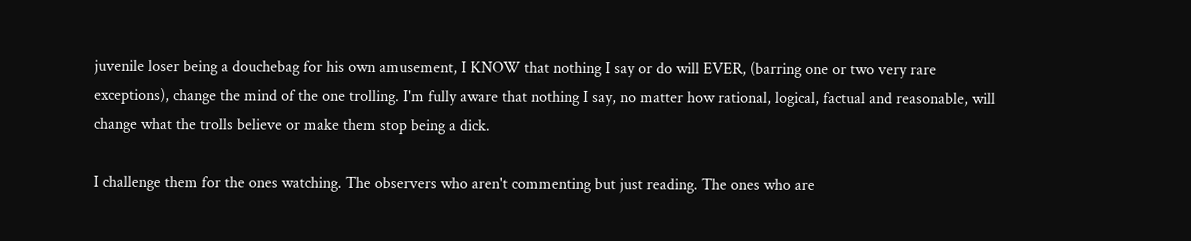juvenile loser being a douchebag for his own amusement, I KNOW that nothing I say or do will EVER, (barring one or two very rare exceptions), change the mind of the one trolling. I'm fully aware that nothing I say, no matter how rational, logical, factual and reasonable, will change what the trolls believe or make them stop being a dick.

I challenge them for the ones watching. The observers who aren't commenting but just reading. The ones who are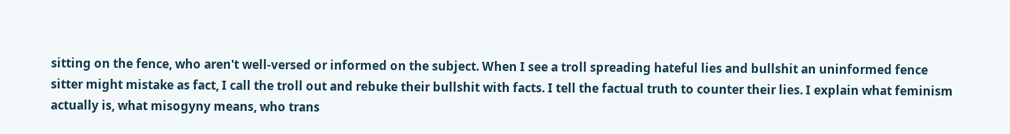sitting on the fence, who aren't well-versed or informed on the subject. When I see a troll spreading hateful lies and bullshit an uninformed fence sitter might mistake as fact, I call the troll out and rebuke their bullshit with facts. I tell the factual truth to counter their lies. I explain what feminism actually is, what misogyny means, who trans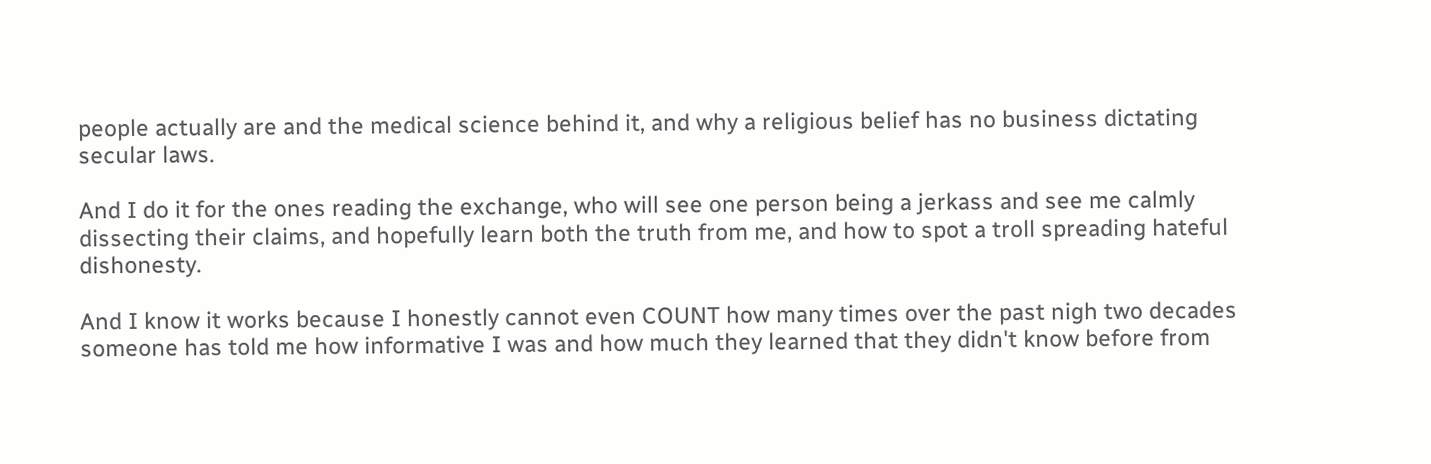people actually are and the medical science behind it, and why a religious belief has no business dictating secular laws.

And I do it for the ones reading the exchange, who will see one person being a jerkass and see me calmly dissecting their claims, and hopefully learn both the truth from me, and how to spot a troll spreading hateful dishonesty.

And I know it works because I honestly cannot even COUNT how many times over the past nigh two decades someone has told me how informative I was and how much they learned that they didn't know before from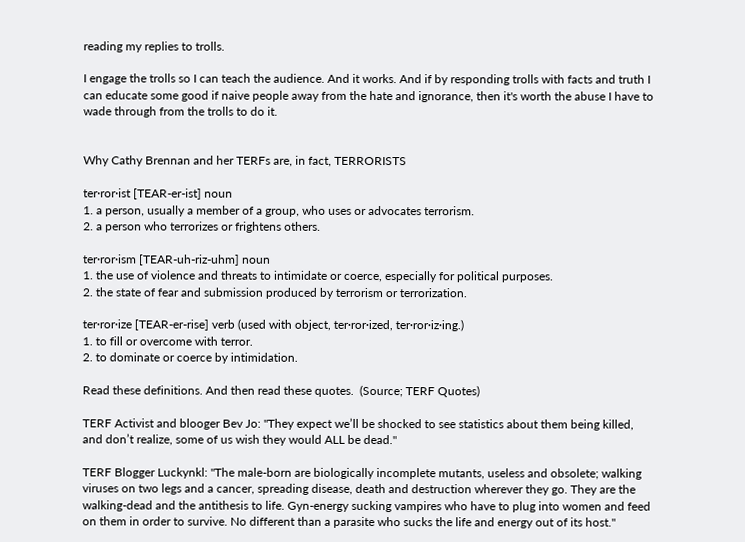reading my replies to trolls.

I engage the trolls so I can teach the audience. And it works. And if by responding trolls with facts and truth I can educate some good if naive people away from the hate and ignorance, then it's worth the abuse I have to wade through from the trolls to do it.


Why Cathy Brennan and her TERFs are, in fact, TERRORISTS

ter·ror·ist [TEAR-er-ist] noun
1. a person, usually a member of a group, who uses or advocates terrorism.
2. a person who terrorizes or frightens others.

ter·ror·ism [TEAR-uh-riz-uhm] noun
1. the use of violence and threats to intimidate or coerce, especially for political purposes.
2. the state of fear and submission produced by terrorism or terrorization.

ter·ror·ize [TEAR-er-rise] verb (used with object, ter·ror·ized, ter·ror·iz·ing.)
1. to fill or overcome with terror.
2. to dominate or coerce by intimidation.

Read these definitions. And then read these quotes.  (Source; TERF Quotes)

TERF Activist and blooger Bev Jo: "They expect we’ll be shocked to see statistics about them being killed, and don’t realize, some of us wish they would ALL be dead."

TERF Blogger Luckynkl: "The male-born are biologically incomplete mutants, useless and obsolete; walking viruses on two legs and a cancer, spreading disease, death and destruction wherever they go. They are the walking-dead and the antithesis to life. Gyn-energy sucking vampires who have to plug into women and feed on them in order to survive. No different than a parasite who sucks the life and energy out of its host."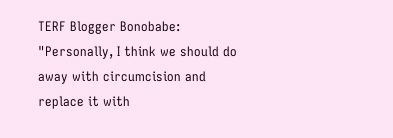TERF Blogger Bonobabe: "Personally, I think we should do away with circumcision and replace it with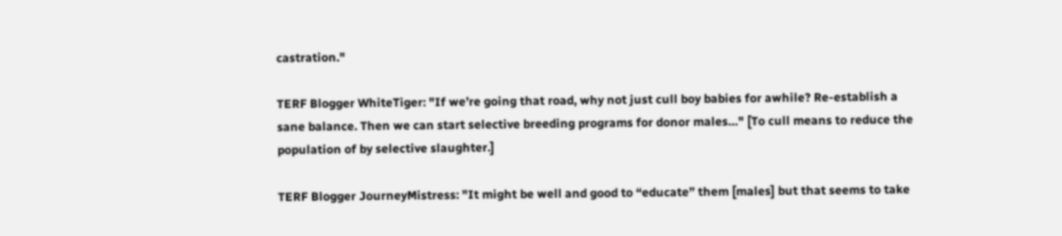castration."

TERF Blogger WhiteTiger: "If we’re going that road, why not just cull boy babies for awhile? Re-establish a sane balance. Then we can start selective breeding programs for donor males…" [To cull means to reduce the population of by selective slaughter.]

TERF Blogger JourneyMistress: "It might be well and good to “educate” them [males] but that seems to take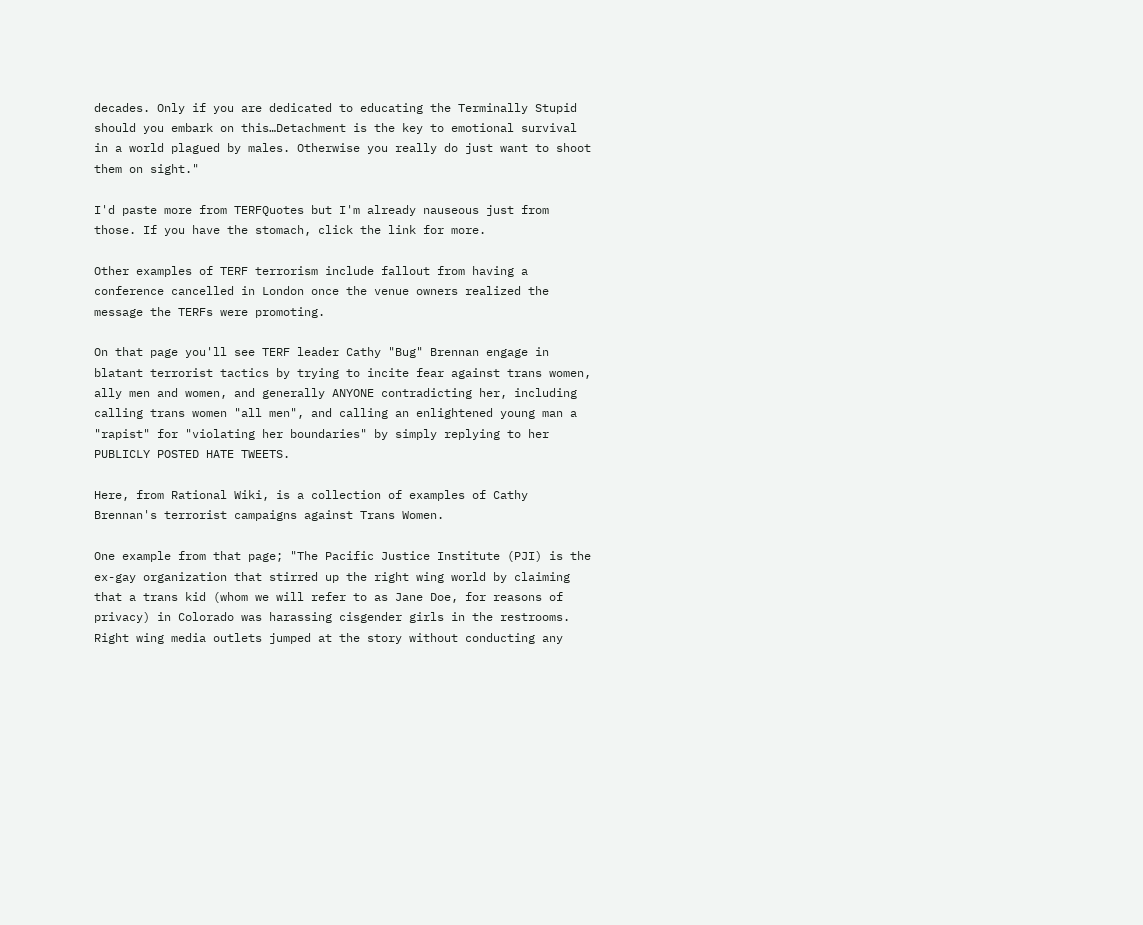decades. Only if you are dedicated to educating the Terminally Stupid should you embark on this…Detachment is the key to emotional survival in a world plagued by males. Otherwise you really do just want to shoot them on sight."

I'd paste more from TERFQuotes but I'm already nauseous just from those. If you have the stomach, click the link for more.

Other examples of TERF terrorism include fallout from having a conference cancelled in London once the venue owners realized the message the TERFs were promoting.

On that page you'll see TERF leader Cathy "Bug" Brennan engage in blatant terrorist tactics by trying to incite fear against trans women, ally men and women, and generally ANYONE contradicting her, including calling trans women "all men", and calling an enlightened young man a "rapist" for "violating her boundaries" by simply replying to her PUBLICLY POSTED HATE TWEETS.

Here, from Rational Wiki, is a collection of examples of Cathy Brennan's terrorist campaigns against Trans Women.

One example from that page; "The Pacific Justice Institute (PJI) is the ex-gay organization that stirred up the right wing world by claiming that a trans kid (whom we will refer to as Jane Doe, for reasons of privacy) in Colorado was harassing cisgender girls in the restrooms. Right wing media outlets jumped at the story without conducting any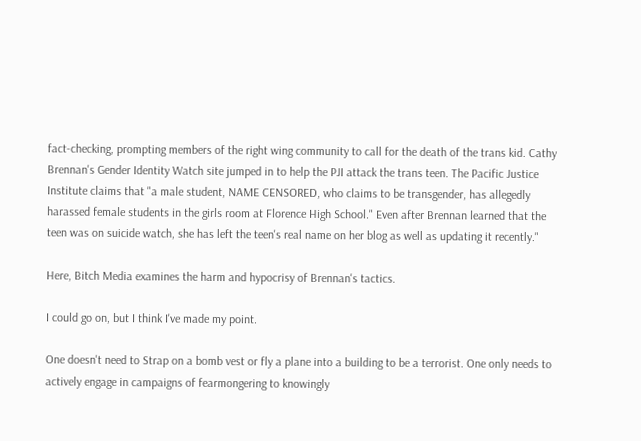fact-checking, prompting members of the right wing community to call for the death of the trans kid. Cathy Brennan's Gender Identity Watch site jumped in to help the PJI attack the trans teen. The Pacific Justice Institute claims that "a male student, NAME CENSORED, who claims to be transgender, has allegedly harassed female students in the girls room at Florence High School." Even after Brennan learned that the teen was on suicide watch, she has left the teen's real name on her blog as well as updating it recently."

Here, Bitch Media examines the harm and hypocrisy of Brennan's tactics.

I could go on, but I think I've made my point.

One doesn't need to Strap on a bomb vest or fly a plane into a building to be a terrorist. One only needs to actively engage in campaigns of fearmongering to knowingly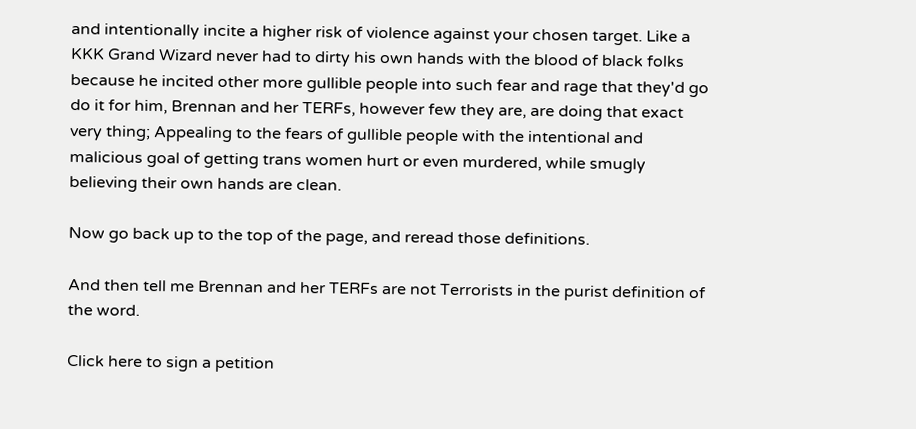and intentionally incite a higher risk of violence against your chosen target. Like a KKK Grand Wizard never had to dirty his own hands with the blood of black folks because he incited other more gullible people into such fear and rage that they'd go do it for him, Brennan and her TERFs, however few they are, are doing that exact very thing; Appealing to the fears of gullible people with the intentional and malicious goal of getting trans women hurt or even murdered, while smugly believing their own hands are clean.

Now go back up to the top of the page, and reread those definitions.

And then tell me Brennan and her TERFs are not Terrorists in the purist definition of the word.

Click here to sign a petition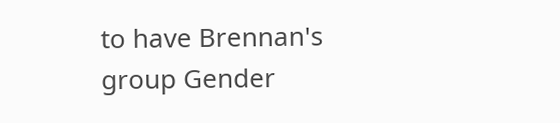to have Brennan's group Gender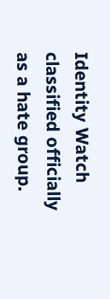Identity Watch classified officially as a hate group.